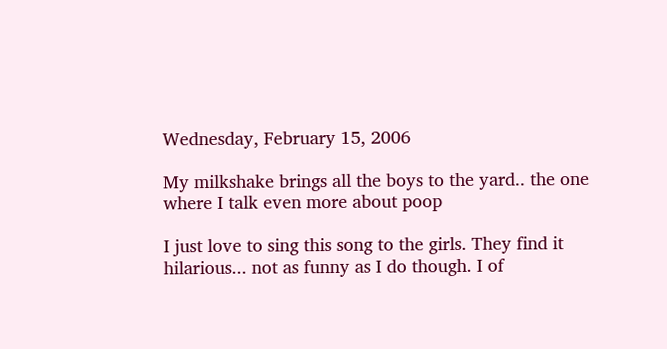Wednesday, February 15, 2006

My milkshake brings all the boys to the yard.. the one where I talk even more about poop

I just love to sing this song to the girls. They find it hilarious... not as funny as I do though. I of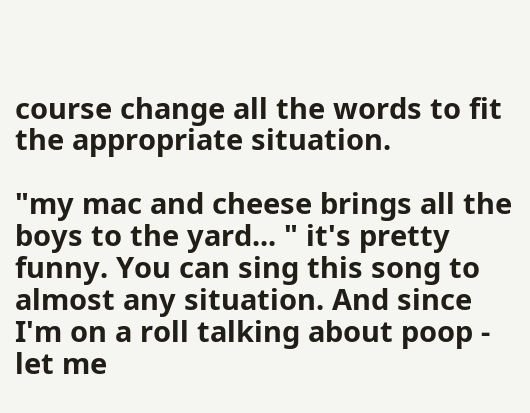course change all the words to fit the appropriate situation.

"my mac and cheese brings all the boys to the yard... " it's pretty funny. You can sing this song to almost any situation. And since I'm on a roll talking about poop - let me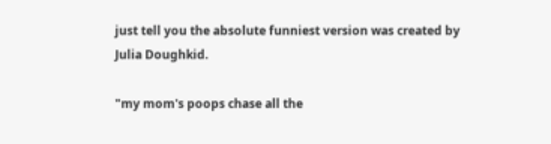just tell you the absolute funniest version was created by Julia Doughkid.

"my mom's poops chase all the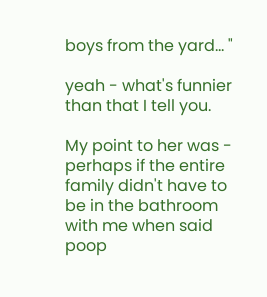boys from the yard... "

yeah - what's funnier than that I tell you.

My point to her was - perhaps if the entire family didn't have to be in the bathroom with me when said poop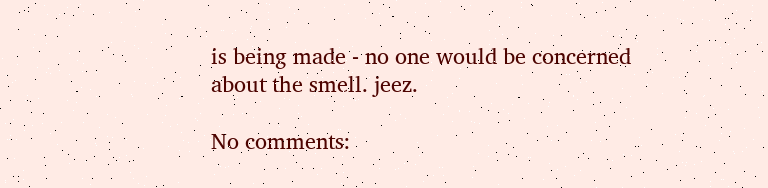is being made - no one would be concerned about the smell. jeez.

No comments: